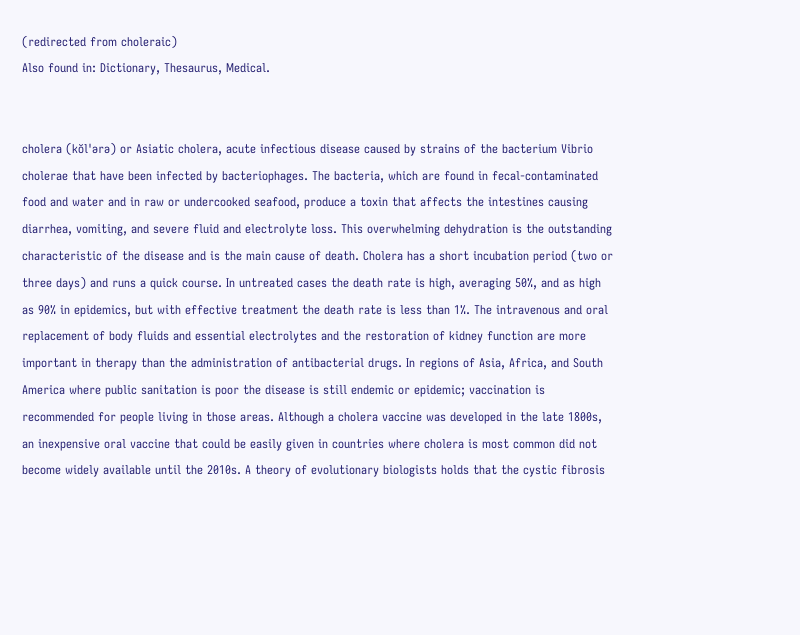(redirected from choleraic)
Also found in: Dictionary, Thesaurus, Medical.


cholera (kŏlˈərə) or Asiatic cholera, acute infectious disease caused by strains of the bacterium Vibrio cholerae that have been infected by bacteriophages. The bacteria, which are found in fecal-contaminated food and water and in raw or undercooked seafood, produce a toxin that affects the intestines causing diarrhea, vomiting, and severe fluid and electrolyte loss. This overwhelming dehydration is the outstanding characteristic of the disease and is the main cause of death. Cholera has a short incubation period (two or three days) and runs a quick course. In untreated cases the death rate is high, averaging 50%, and as high as 90% in epidemics, but with effective treatment the death rate is less than 1%. The intravenous and oral replacement of body fluids and essential electrolytes and the restoration of kidney function are more important in therapy than the administration of antibacterial drugs. In regions of Asia, Africa, and South America where public sanitation is poor the disease is still endemic or epidemic; vaccination is recommended for people living in those areas. Although a cholera vaccine was developed in the late 1800s, an inexpensive oral vaccine that could be easily given in countries where cholera is most common did not become widely available until the 2010s. A theory of evolutionary biologists holds that the cystic fibrosis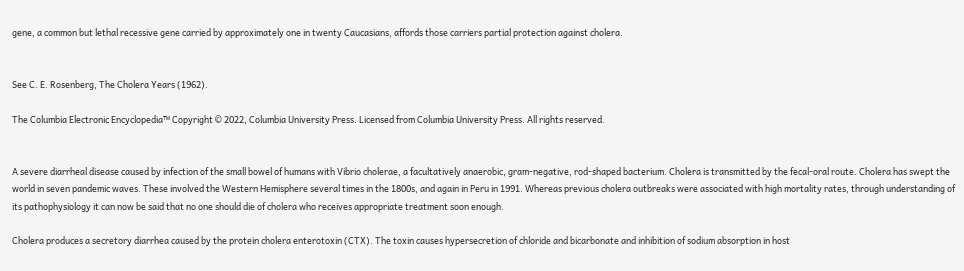gene, a common but lethal recessive gene carried by approximately one in twenty Caucasians, affords those carriers partial protection against cholera.


See C. E. Rosenberg, The Cholera Years (1962).

The Columbia Electronic Encyclopedia™ Copyright © 2022, Columbia University Press. Licensed from Columbia University Press. All rights reserved.


A severe diarrheal disease caused by infection of the small bowel of humans with Vibrio cholerae, a facultatively anaerobic, gram-negative, rod-shaped bacterium. Cholera is transmitted by the fecal-oral route. Cholera has swept the world in seven pandemic waves. These involved the Western Hemisphere several times in the 1800s, and again in Peru in 1991. Whereas previous cholera outbreaks were associated with high mortality rates, through understanding of its pathophysiology it can now be said that no one should die of cholera who receives appropriate treatment soon enough.

Cholera produces a secretory diarrhea caused by the protein cholera enterotoxin (CTX). The toxin causes hypersecretion of chloride and bicarbonate and inhibition of sodium absorption in host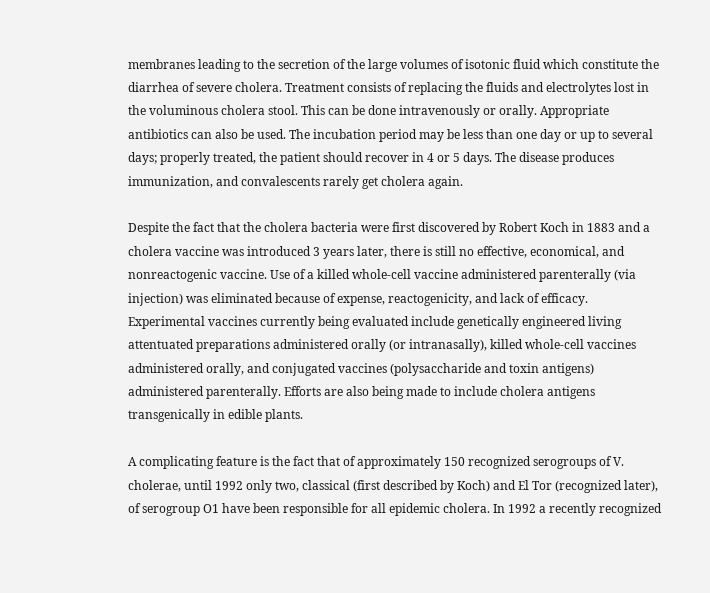membranes leading to the secretion of the large volumes of isotonic fluid which constitute the diarrhea of severe cholera. Treatment consists of replacing the fluids and electrolytes lost in the voluminous cholera stool. This can be done intravenously or orally. Appropriate antibiotics can also be used. The incubation period may be less than one day or up to several days; properly treated, the patient should recover in 4 or 5 days. The disease produces immunization, and convalescents rarely get cholera again.

Despite the fact that the cholera bacteria were first discovered by Robert Koch in 1883 and a cholera vaccine was introduced 3 years later, there is still no effective, economical, and nonreactogenic vaccine. Use of a killed whole-cell vaccine administered parenterally (via injection) was eliminated because of expense, reactogenicity, and lack of efficacy. Experimental vaccines currently being evaluated include genetically engineered living attentuated preparations administered orally (or intranasally), killed whole-cell vaccines administered orally, and conjugated vaccines (polysaccharide and toxin antigens) administered parenterally. Efforts are also being made to include cholera antigens transgenically in edible plants.

A complicating feature is the fact that of approximately 150 recognized serogroups of V. cholerae, until 1992 only two, classical (first described by Koch) and El Tor (recognized later), of serogroup O1 have been responsible for all epidemic cholera. In 1992 a recently recognized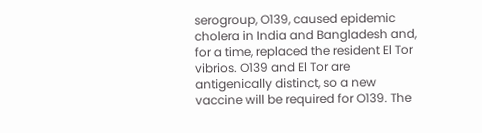serogroup, O139, caused epidemic cholera in India and Bangladesh and, for a time, replaced the resident El Tor vibrios. O139 and El Tor are antigenically distinct, so a new vaccine will be required for O139. The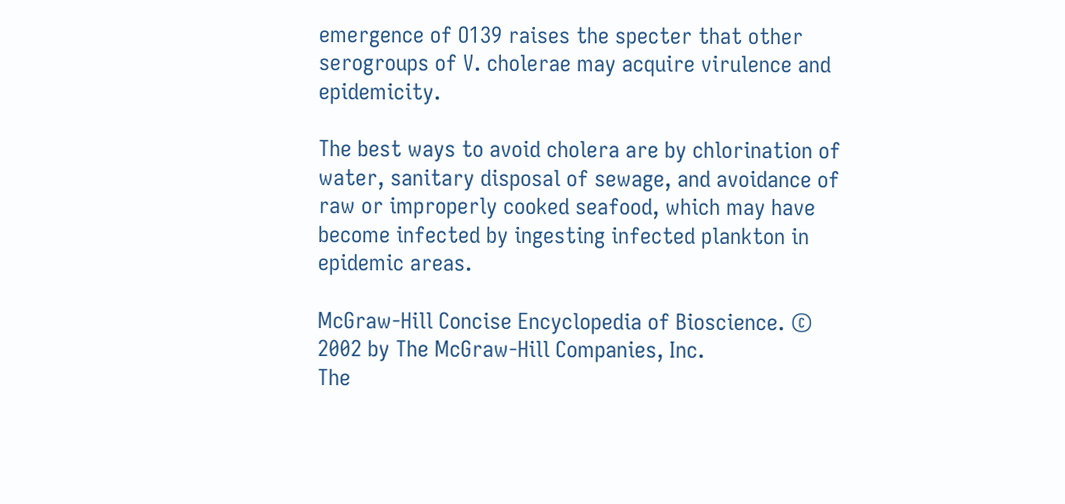emergence of O139 raises the specter that other serogroups of V. cholerae may acquire virulence and epidemicity.

The best ways to avoid cholera are by chlorination of water, sanitary disposal of sewage, and avoidance of raw or improperly cooked seafood, which may have become infected by ingesting infected plankton in epidemic areas.

McGraw-Hill Concise Encyclopedia of Bioscience. © 2002 by The McGraw-Hill Companies, Inc.
The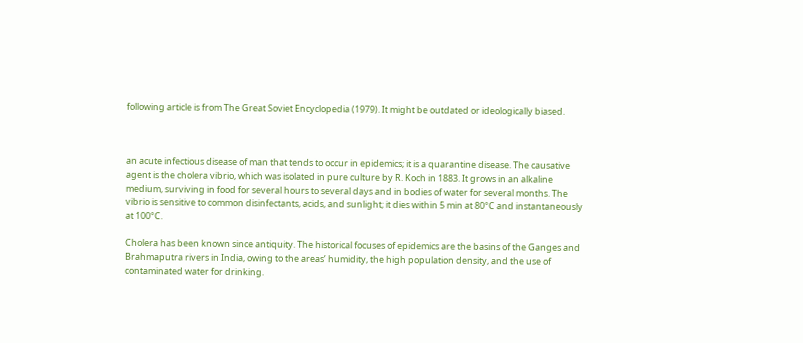following article is from The Great Soviet Encyclopedia (1979). It might be outdated or ideologically biased.



an acute infectious disease of man that tends to occur in epidemics; it is a quarantine disease. The causative agent is the cholera vibrio, which was isolated in pure culture by R. Koch in 1883. It grows in an alkaline medium, surviving in food for several hours to several days and in bodies of water for several months. The vibrio is sensitive to common disinfectants, acids, and sunlight; it dies within 5 min at 80°C and instantaneously at 100°C.

Cholera has been known since antiquity. The historical focuses of epidemics are the basins of the Ganges and Brahmaputra rivers in India, owing to the areas’ humidity, the high population density, and the use of contaminated water for drinking.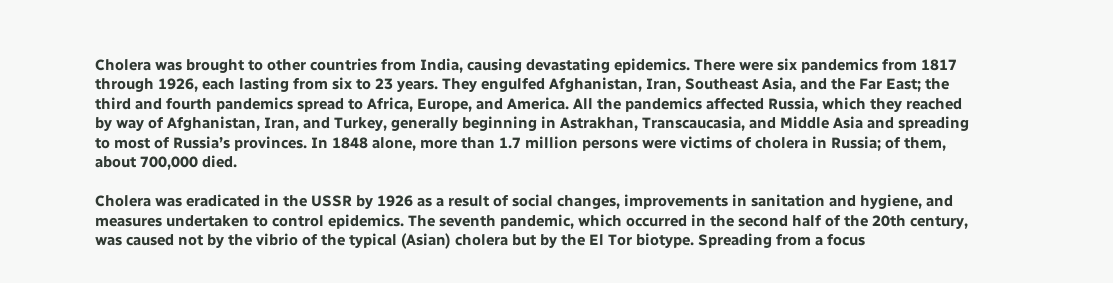Cholera was brought to other countries from India, causing devastating epidemics. There were six pandemics from 1817 through 1926, each lasting from six to 23 years. They engulfed Afghanistan, Iran, Southeast Asia, and the Far East; the third and fourth pandemics spread to Africa, Europe, and America. All the pandemics affected Russia, which they reached by way of Afghanistan, Iran, and Turkey, generally beginning in Astrakhan, Transcaucasia, and Middle Asia and spreading to most of Russia’s provinces. In 1848 alone, more than 1.7 million persons were victims of cholera in Russia; of them, about 700,000 died.

Cholera was eradicated in the USSR by 1926 as a result of social changes, improvements in sanitation and hygiene, and measures undertaken to control epidemics. The seventh pandemic, which occurred in the second half of the 20th century, was caused not by the vibrio of the typical (Asian) cholera but by the El Tor biotype. Spreading from a focus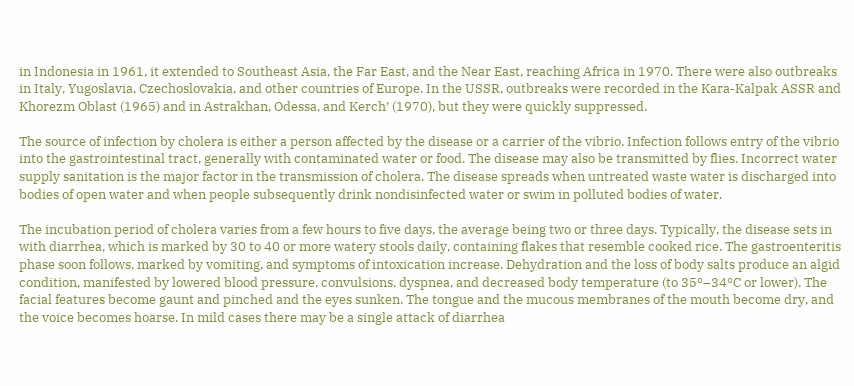in Indonesia in 1961, it extended to Southeast Asia, the Far East, and the Near East, reaching Africa in 1970. There were also outbreaks in Italy, Yugoslavia, Czechoslovakia, and other countries of Europe. In the USSR, outbreaks were recorded in the Kara-Kalpak ASSR and Khorezm Oblast (1965) and in Astrakhan, Odessa, and Kerch’ (1970), but they were quickly suppressed.

The source of infection by cholera is either a person affected by the disease or a carrier of the vibrio. Infection follows entry of the vibrio into the gastrointestinal tract, generally with contaminated water or food. The disease may also be transmitted by flies. Incorrect water supply sanitation is the major factor in the transmission of cholera. The disease spreads when untreated waste water is discharged into bodies of open water and when people subsequently drink nondisinfected water or swim in polluted bodies of water.

The incubation period of cholera varies from a few hours to five days, the average being two or three days. Typically, the disease sets in with diarrhea, which is marked by 30 to 40 or more watery stools daily, containing flakes that resemble cooked rice. The gastroenteritis phase soon follows, marked by vomiting, and symptoms of intoxication increase. Dehydration and the loss of body salts produce an algid condition, manifested by lowered blood pressure, convulsions, dyspnea, and decreased body temperature (to 35°–34°C or lower). The facial features become gaunt and pinched and the eyes sunken. The tongue and the mucous membranes of the mouth become dry, and the voice becomes hoarse. In mild cases there may be a single attack of diarrhea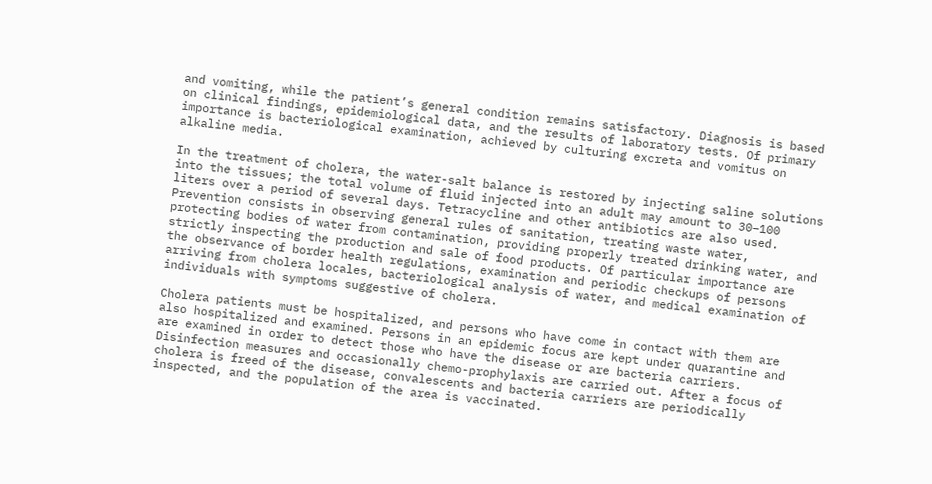and vomiting, while the patient’s general condition remains satisfactory. Diagnosis is based on clinical findings, epidemiological data, and the results of laboratory tests. Of primary importance is bacteriological examination, achieved by culturing excreta and vomitus on alkaline media.

In the treatment of cholera, the water-salt balance is restored by injecting saline solutions into the tissues; the total volume of fluid injected into an adult may amount to 30–100 liters over a period of several days. Tetracycline and other antibiotics are also used. Prevention consists in observing general rules of sanitation, treating waste water, protecting bodies of water from contamination, providing properly treated drinking water, and strictly inspecting the production and sale of food products. Of particular importance are the observance of border health regulations, examination and periodic checkups of persons arriving from cholera locales, bacteriological analysis of water, and medical examination of individuals with symptoms suggestive of cholera.

Cholera patients must be hospitalized, and persons who have come in contact with them are also hospitalized and examined. Persons in an epidemic focus are kept under quarantine and are examined in order to detect those who have the disease or are bacteria carriers. Disinfection measures and occasionally chemo-prophylaxis are carried out. After a focus of cholera is freed of the disease, convalescents and bacteria carriers are periodically inspected, and the population of the area is vaccinated.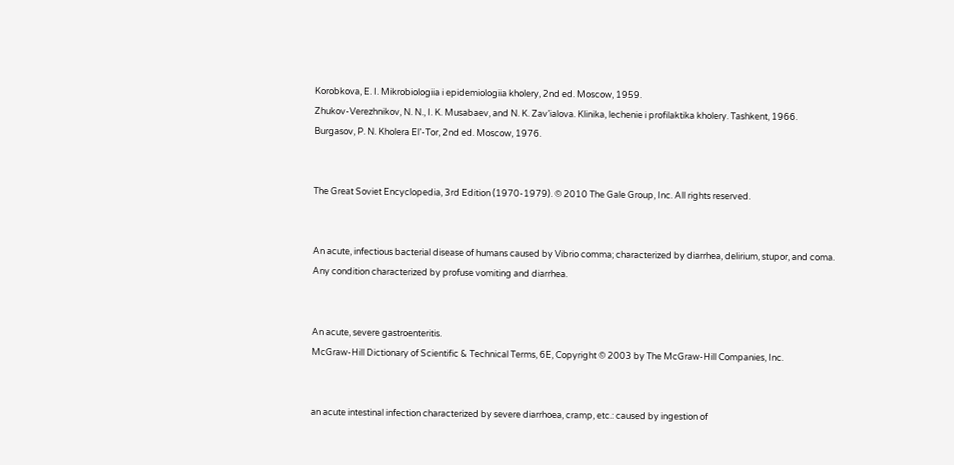Korobkova, E. I. Mikrobiologiia i epidemiologiia kholery, 2nd ed. Moscow, 1959.
Zhukov-Verezhnikov, N. N., I. K. Musabaev, and N. K. Zav’ialova. Klinika, lechenie i profilaktika kholery. Tashkent, 1966.
Burgasov, P. N. Kholera El’-Tor, 2nd ed. Moscow, 1976.


The Great Soviet Encyclopedia, 3rd Edition (1970-1979). © 2010 The Gale Group, Inc. All rights reserved.


An acute, infectious bacterial disease of humans caused by Vibrio comma; characterized by diarrhea, delirium, stupor, and coma.
Any condition characterized by profuse vomiting and diarrhea.


An acute, severe gastroenteritis.
McGraw-Hill Dictionary of Scientific & Technical Terms, 6E, Copyright © 2003 by The McGraw-Hill Companies, Inc.


an acute intestinal infection characterized by severe diarrhoea, cramp, etc.: caused by ingestion of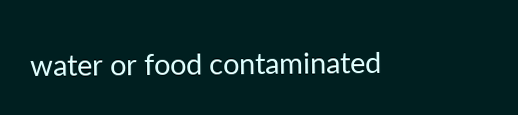water or food contaminated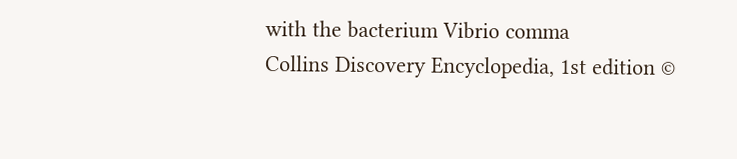with the bacterium Vibrio comma
Collins Discovery Encyclopedia, 1st edition ©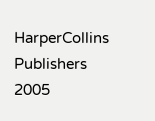HarperCollins Publishers 2005